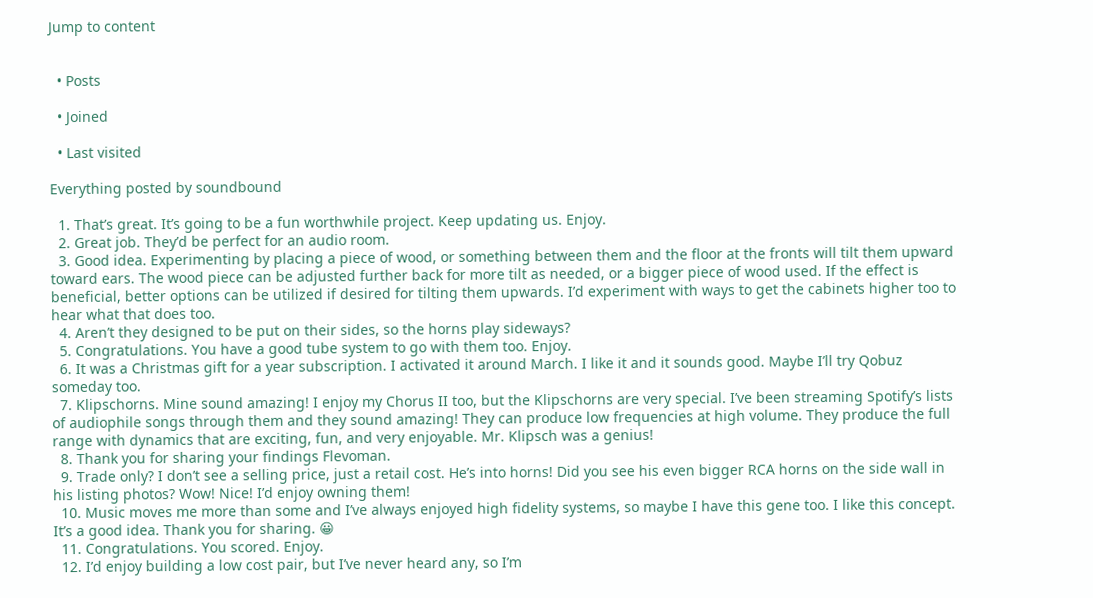Jump to content


  • Posts

  • Joined

  • Last visited

Everything posted by soundbound

  1. That’s great. It’s going to be a fun worthwhile project. Keep updating us. Enjoy.
  2. Great job. They’d be perfect for an audio room.
  3. Good idea. Experimenting by placing a piece of wood, or something between them and the floor at the fronts will tilt them upward toward ears. The wood piece can be adjusted further back for more tilt as needed, or a bigger piece of wood used. If the effect is beneficial, better options can be utilized if desired for tilting them upwards. I’d experiment with ways to get the cabinets higher too to hear what that does too.
  4. Aren’t they designed to be put on their sides, so the horns play sideways?
  5. Congratulations. You have a good tube system to go with them too. Enjoy.
  6. It was a Christmas gift for a year subscription. I activated it around March. I like it and it sounds good. Maybe I’ll try Qobuz someday too.
  7. Klipschorns. Mine sound amazing! I enjoy my Chorus II too, but the Klipschorns are very special. I’ve been streaming Spotify’s lists of audiophile songs through them and they sound amazing! They can produce low frequencies at high volume. They produce the full range with dynamics that are exciting, fun, and very enjoyable. Mr. Klipsch was a genius!
  8. Thank you for sharing your findings Flevoman.
  9. Trade only? I don’t see a selling price, just a retail cost. He’s into horns! Did you see his even bigger RCA horns on the side wall in his listing photos? Wow! Nice! I’d enjoy owning them!
  10. Music moves me more than some and I’ve always enjoyed high fidelity systems, so maybe I have this gene too. I like this concept. It’s a good idea. Thank you for sharing. 😀
  11. Congratulations. You scored. Enjoy.
  12. I’d enjoy building a low cost pair, but I’ve never heard any, so I’m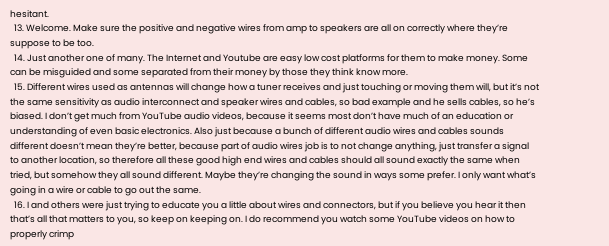hesitant.
  13. Welcome. Make sure the positive and negative wires from amp to speakers are all on correctly where they’re suppose to be too.
  14. Just another one of many. The Internet and Youtube are easy low cost platforms for them to make money. Some can be misguided and some separated from their money by those they think know more.
  15. Different wires used as antennas will change how a tuner receives and just touching or moving them will, but it’s not the same sensitivity as audio interconnect and speaker wires and cables, so bad example and he sells cables, so he’s biased. I don’t get much from YouTube audio videos, because it seems most don’t have much of an education or understanding of even basic electronics. Also just because a bunch of different audio wires and cables sounds different doesn’t mean they’re better, because part of audio wires job is to not change anything, just transfer a signal to another location, so therefore all these good high end wires and cables should all sound exactly the same when tried, but somehow they all sound different. Maybe they’re changing the sound in ways some prefer. I only want what’s going in a wire or cable to go out the same.
  16. I and others were just trying to educate you a little about wires and connectors, but if you believe you hear it then that’s all that matters to you, so keep on keeping on. I do recommend you watch some YouTube videos on how to properly crimp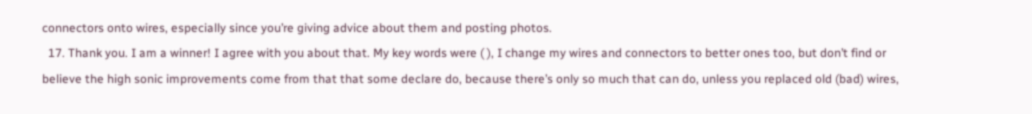connectors onto wires, especially since you’re giving advice about them and posting photos.
  17. Thank you. I am a winner! I agree with you about that. My key words were ( ), I change my wires and connectors to better ones too, but don’t find or believe the high sonic improvements come from that that some declare do, because there’s only so much that can do, unless you replaced old (bad) wires,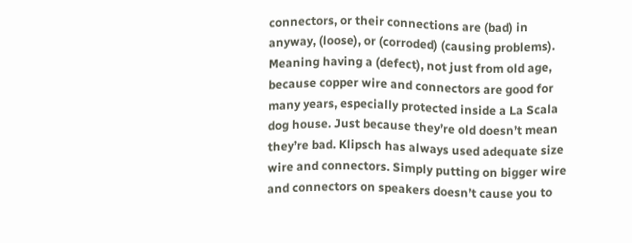connectors, or their connections are (bad) in anyway, (loose), or (corroded) (causing problems). Meaning having a (defect), not just from old age, because copper wire and connectors are good for many years, especially protected inside a La Scala dog house. Just because they’re old doesn’t mean they’re bad. Klipsch has always used adequate size wire and connectors. Simply putting on bigger wire and connectors on speakers doesn’t cause you to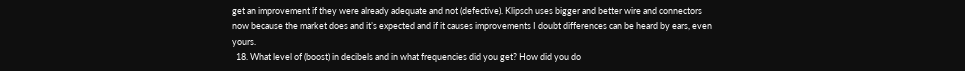get an improvement if they were already adequate and not (defective). Klipsch uses bigger and better wire and connectors now because the market does and it’s expected and if it causes improvements I doubt differences can be heard by ears, even yours.
  18. What level of (boost) in decibels and in what frequencies did you get? How did you do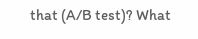that (A/B test)? What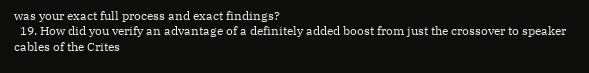was your exact full process and exact findings?
  19. How did you verify an advantage of a definitely added boost from just the crossover to speaker cables of the Crites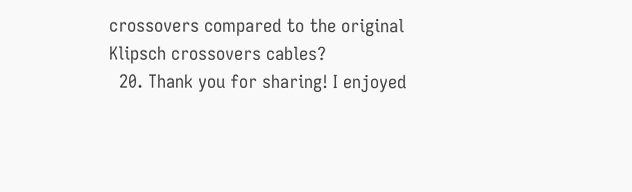crossovers compared to the original Klipsch crossovers cables?
  20. Thank you for sharing! I enjoyed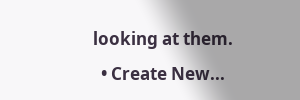looking at them.
  • Create New...